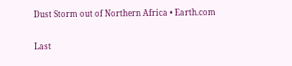Dust Storm out of Northern Africa • Earth.com

Last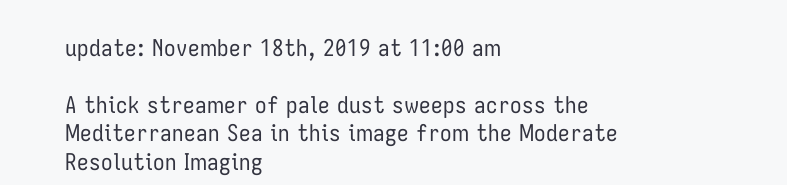update: November 18th, 2019 at 11:00 am

A thick streamer of pale dust sweeps across the Mediterranean Sea in this image from the Moderate Resolution Imaging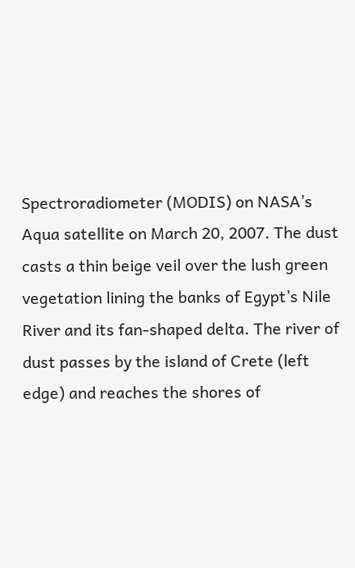Spectroradiometer (MODIS) on NASA’s Aqua satellite on March 20, 2007. The dust casts a thin beige veil over the lush green vegetation lining the banks of Egypt’s Nile River and its fan-shaped delta. The river of dust passes by the island of Crete (left edge) and reaches the shores of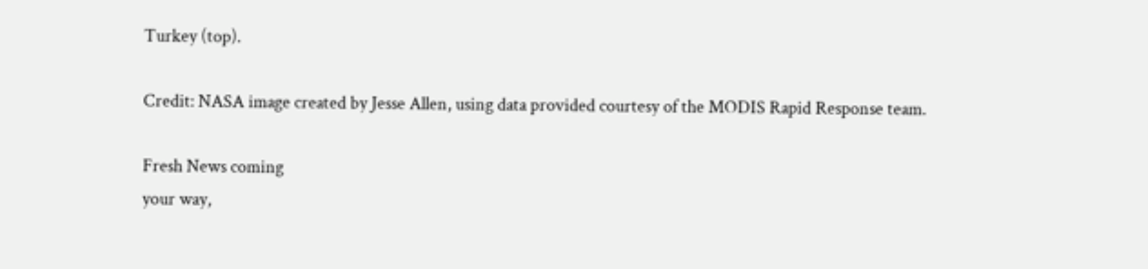Turkey (top).

Credit: NASA image created by Jesse Allen, using data provided courtesy of the MODIS Rapid Response team.

Fresh News coming
your way,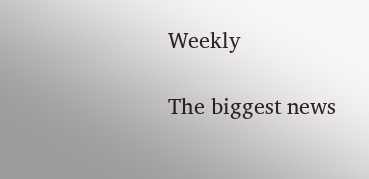Weekly

The biggest news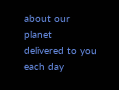about our planet
delivered to you each day